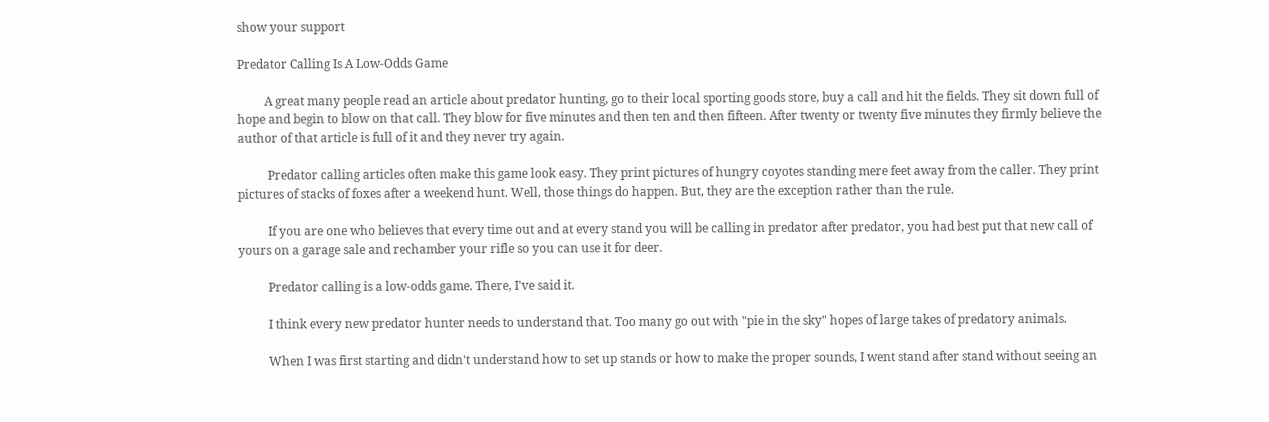show your support

Predator Calling Is A Low-Odds Game

         A great many people read an article about predator hunting, go to their local sporting goods store, buy a call and hit the fields. They sit down full of hope and begin to blow on that call. They blow for five minutes and then ten and then fifteen. After twenty or twenty five minutes they firmly believe the author of that article is full of it and they never try again.

          Predator calling articles often make this game look easy. They print pictures of hungry coyotes standing mere feet away from the caller. They print pictures of stacks of foxes after a weekend hunt. Well, those things do happen. But, they are the exception rather than the rule.

          If you are one who believes that every time out and at every stand you will be calling in predator after predator, you had best put that new call of yours on a garage sale and rechamber your rifle so you can use it for deer.

          Predator calling is a low-odds game. There, I've said it.

          I think every new predator hunter needs to understand that. Too many go out with "pie in the sky" hopes of large takes of predatory animals.

          When I was first starting and didn't understand how to set up stands or how to make the proper sounds, I went stand after stand without seeing an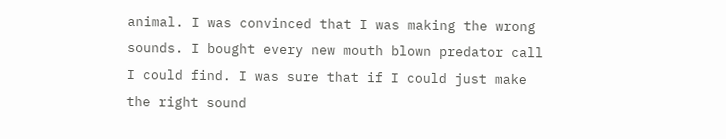animal. I was convinced that I was making the wrong sounds. I bought every new mouth blown predator call I could find. I was sure that if I could just make the right sound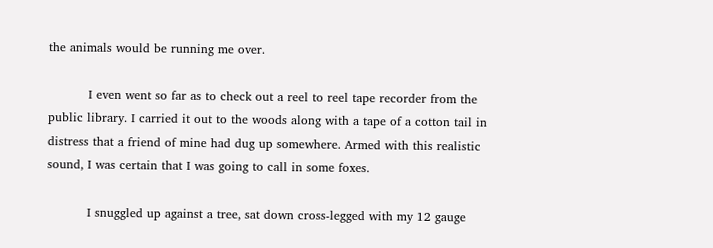the animals would be running me over.

          I even went so far as to check out a reel to reel tape recorder from the public library. I carried it out to the woods along with a tape of a cotton tail in distress that a friend of mine had dug up somewhere. Armed with this realistic sound, I was certain that I was going to call in some foxes.

          I snuggled up against a tree, sat down cross-legged with my 12 gauge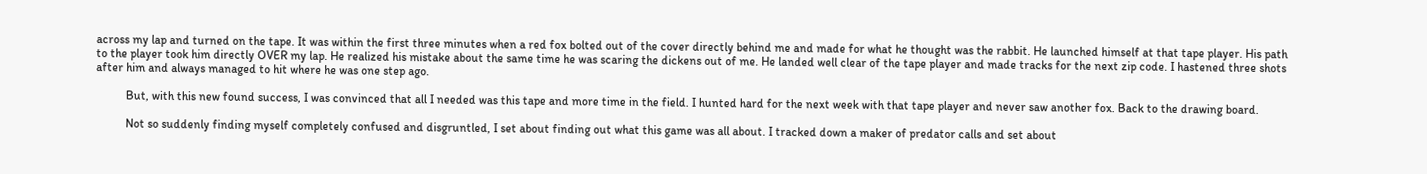across my lap and turned on the tape. It was within the first three minutes when a red fox bolted out of the cover directly behind me and made for what he thought was the rabbit. He launched himself at that tape player. His path to the player took him directly OVER my lap. He realized his mistake about the same time he was scaring the dickens out of me. He landed well clear of the tape player and made tracks for the next zip code. I hastened three shots after him and always managed to hit where he was one step ago.

          But, with this new found success, I was convinced that all I needed was this tape and more time in the field. I hunted hard for the next week with that tape player and never saw another fox. Back to the drawing board.

          Not so suddenly finding myself completely confused and disgruntled, I set about finding out what this game was all about. I tracked down a maker of predator calls and set about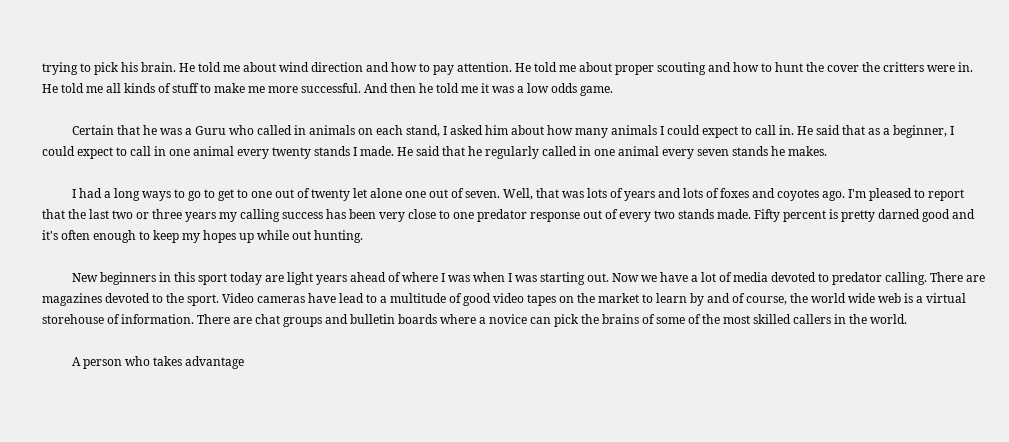trying to pick his brain. He told me about wind direction and how to pay attention. He told me about proper scouting and how to hunt the cover the critters were in. He told me all kinds of stuff to make me more successful. And then he told me it was a low odds game.

          Certain that he was a Guru who called in animals on each stand, I asked him about how many animals I could expect to call in. He said that as a beginner, I could expect to call in one animal every twenty stands I made. He said that he regularly called in one animal every seven stands he makes.

          I had a long ways to go to get to one out of twenty let alone one out of seven. Well, that was lots of years and lots of foxes and coyotes ago. I'm pleased to report that the last two or three years my calling success has been very close to one predator response out of every two stands made. Fifty percent is pretty darned good and it's often enough to keep my hopes up while out hunting.

          New beginners in this sport today are light years ahead of where I was when I was starting out. Now we have a lot of media devoted to predator calling. There are magazines devoted to the sport. Video cameras have lead to a multitude of good video tapes on the market to learn by and of course, the world wide web is a virtual storehouse of information. There are chat groups and bulletin boards where a novice can pick the brains of some of the most skilled callers in the world.

          A person who takes advantage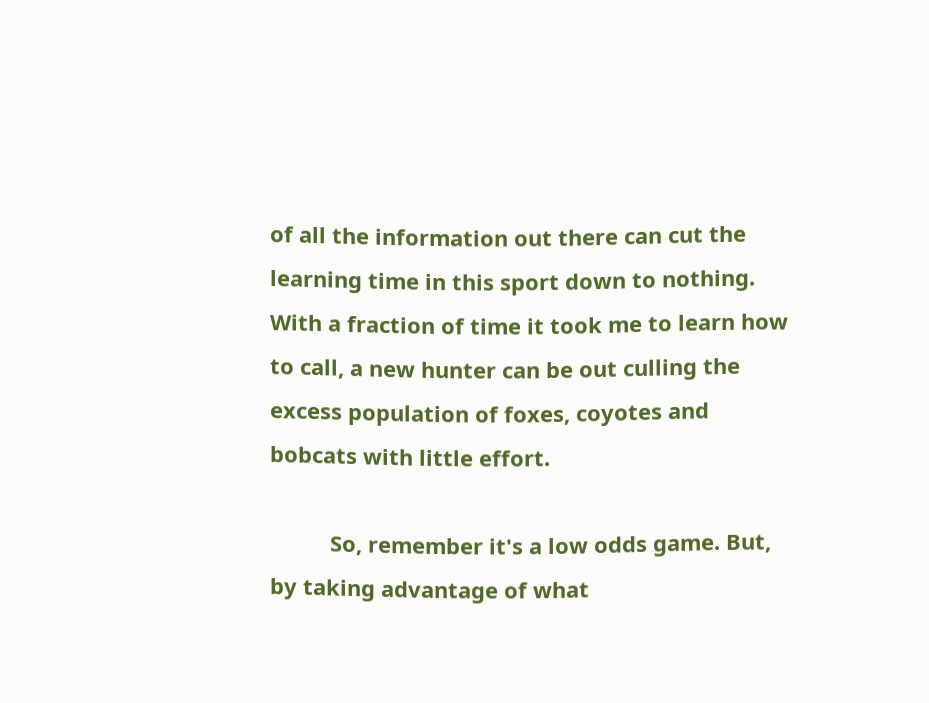of all the information out there can cut the learning time in this sport down to nothing. With a fraction of time it took me to learn how to call, a new hunter can be out culling the excess population of foxes, coyotes and bobcats with little effort.

          So, remember it's a low odds game. But, by taking advantage of what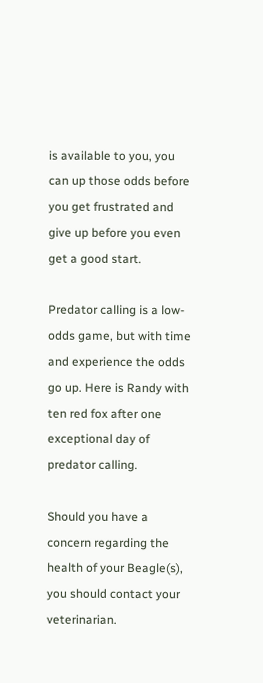is available to you, you can up those odds before you get frustrated and give up before you even get a good start.

Predator calling is a low-odds game, but with time and experience the odds go up. Here is Randy with ten red fox after one exceptional day of predator calling.

Should you have a concern regarding the health of your Beagle(s), you should contact your veterinarian.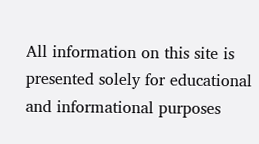All information on this site is presented solely for educational and informational purposes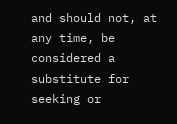and should not, at any time, be considered a substitute for seeking or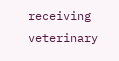receiving veterinary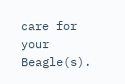care for your Beagle(s).